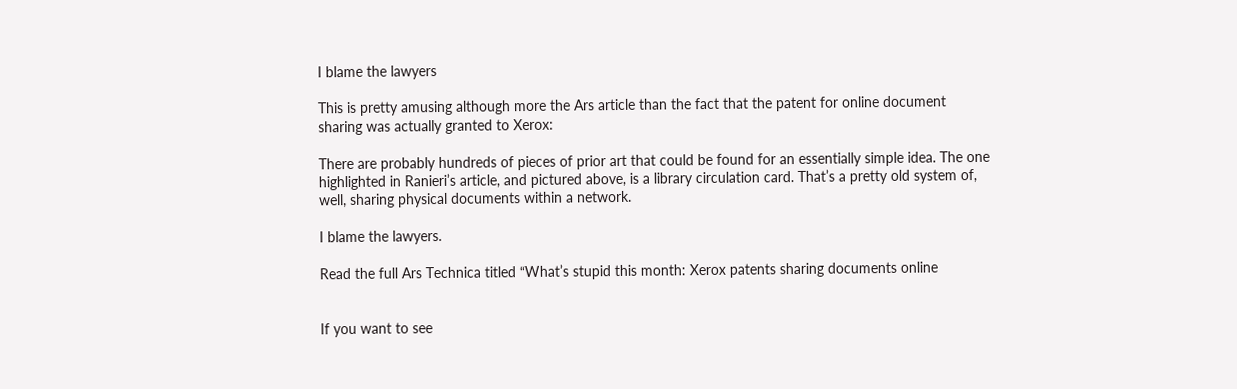I blame the lawyers

This is pretty amusing although more the Ars article than the fact that the patent for online document sharing was actually granted to Xerox:

There are probably hundreds of pieces of prior art that could be found for an essentially simple idea. The one highlighted in Ranieri’s article, and pictured above, is a library circulation card. That’s a pretty old system of, well, sharing physical documents within a network.

I blame the lawyers.

Read the full Ars Technica titled “What’s stupid this month: Xerox patents sharing documents online


If you want to see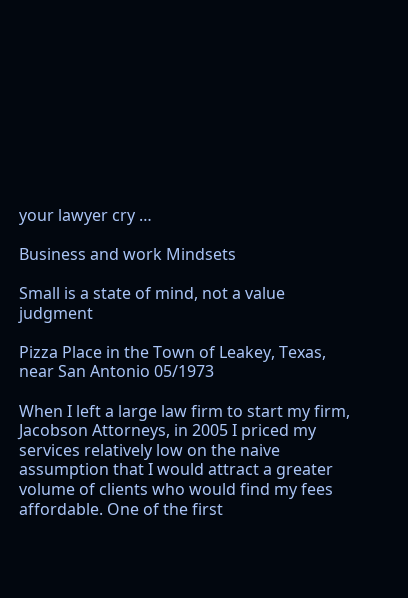your lawyer cry …

Business and work Mindsets

Small is a state of mind, not a value judgment

Pizza Place in the Town of Leakey, Texas, near San Antonio 05/1973

When I left a large law firm to start my firm, Jacobson Attorneys, in 2005 I priced my services relatively low on the naive assumption that I would attract a greater volume of clients who would find my fees affordable. One of the first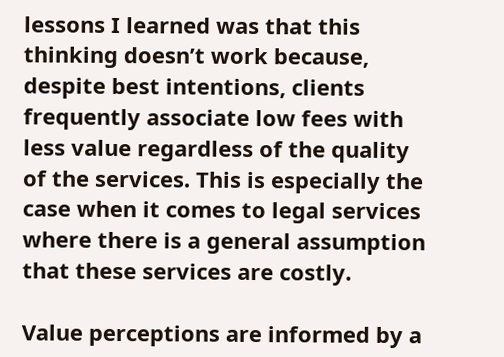lessons I learned was that this thinking doesn’t work because, despite best intentions, clients frequently associate low fees with less value regardless of the quality of the services. This is especially the case when it comes to legal services where there is a general assumption that these services are costly.

Value perceptions are informed by a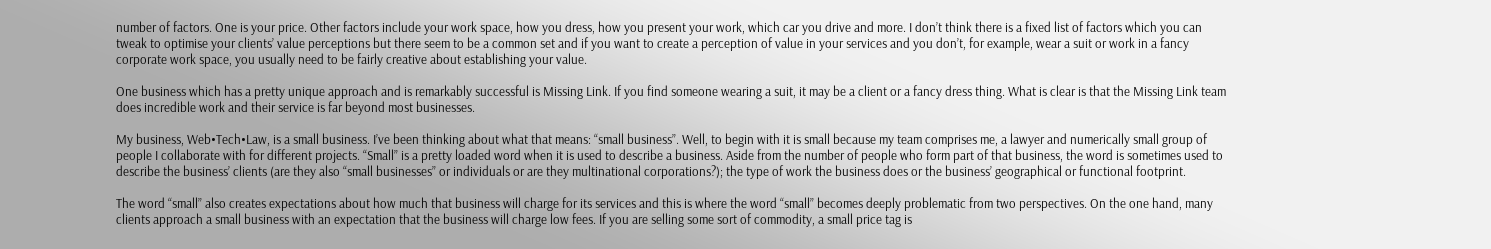number of factors. One is your price. Other factors include your work space, how you dress, how you present your work, which car you drive and more. I don’t think there is a fixed list of factors which you can tweak to optimise your clients’ value perceptions but there seem to be a common set and if you want to create a perception of value in your services and you don’t, for example, wear a suit or work in a fancy corporate work space, you usually need to be fairly creative about establishing your value.

One business which has a pretty unique approach and is remarkably successful is Missing Link. If you find someone wearing a suit, it may be a client or a fancy dress thing. What is clear is that the Missing Link team does incredible work and their service is far beyond most businesses.

My business, Web•Tech•Law, is a small business. I’ve been thinking about what that means: “small business”. Well, to begin with it is small because my team comprises me, a lawyer and numerically small group of people I collaborate with for different projects. “Small” is a pretty loaded word when it is used to describe a business. Aside from the number of people who form part of that business, the word is sometimes used to describe the business’ clients (are they also “small businesses” or individuals or are they multinational corporations?); the type of work the business does or the business’ geographical or functional footprint.

The word “small” also creates expectations about how much that business will charge for its services and this is where the word “small” becomes deeply problematic from two perspectives. On the one hand, many clients approach a small business with an expectation that the business will charge low fees. If you are selling some sort of commodity, a small price tag is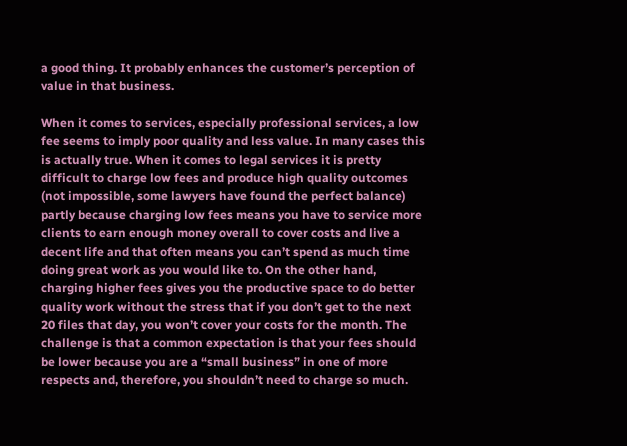a good thing. It probably enhances the customer’s perception of value in that business.

When it comes to services, especially professional services, a low fee seems to imply poor quality and less value. In many cases this is actually true. When it comes to legal services it is pretty difficult to charge low fees and produce high quality outcomes (not impossible, some lawyers have found the perfect balance) partly because charging low fees means you have to service more clients to earn enough money overall to cover costs and live a decent life and that often means you can’t spend as much time doing great work as you would like to. On the other hand, charging higher fees gives you the productive space to do better quality work without the stress that if you don’t get to the next 20 files that day, you won’t cover your costs for the month. The challenge is that a common expectation is that your fees should be lower because you are a “small business” in one of more respects and, therefore, you shouldn’t need to charge so much.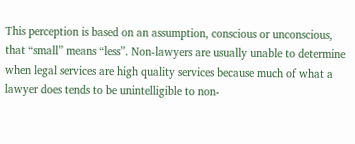This perception is based on an assumption, conscious or unconscious, that “small” means “less”. Non-lawyers are usually unable to determine when legal services are high quality services because much of what a lawyer does tends to be unintelligible to non-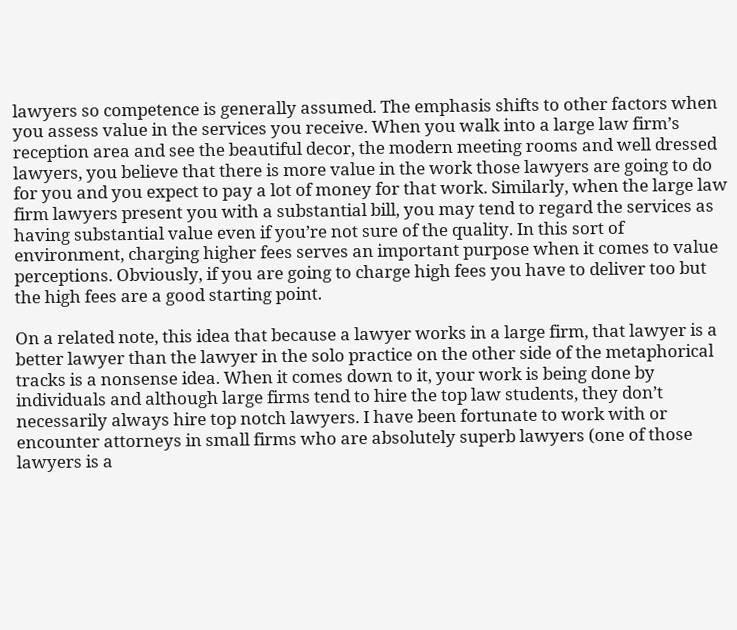lawyers so competence is generally assumed. The emphasis shifts to other factors when you assess value in the services you receive. When you walk into a large law firm’s reception area and see the beautiful decor, the modern meeting rooms and well dressed lawyers, you believe that there is more value in the work those lawyers are going to do for you and you expect to pay a lot of money for that work. Similarly, when the large law firm lawyers present you with a substantial bill, you may tend to regard the services as having substantial value even if you’re not sure of the quality. In this sort of environment, charging higher fees serves an important purpose when it comes to value perceptions. Obviously, if you are going to charge high fees you have to deliver too but the high fees are a good starting point.

On a related note, this idea that because a lawyer works in a large firm, that lawyer is a better lawyer than the lawyer in the solo practice on the other side of the metaphorical tracks is a nonsense idea. When it comes down to it, your work is being done by individuals and although large firms tend to hire the top law students, they don’t necessarily always hire top notch lawyers. I have been fortunate to work with or encounter attorneys in small firms who are absolutely superb lawyers (one of those lawyers is a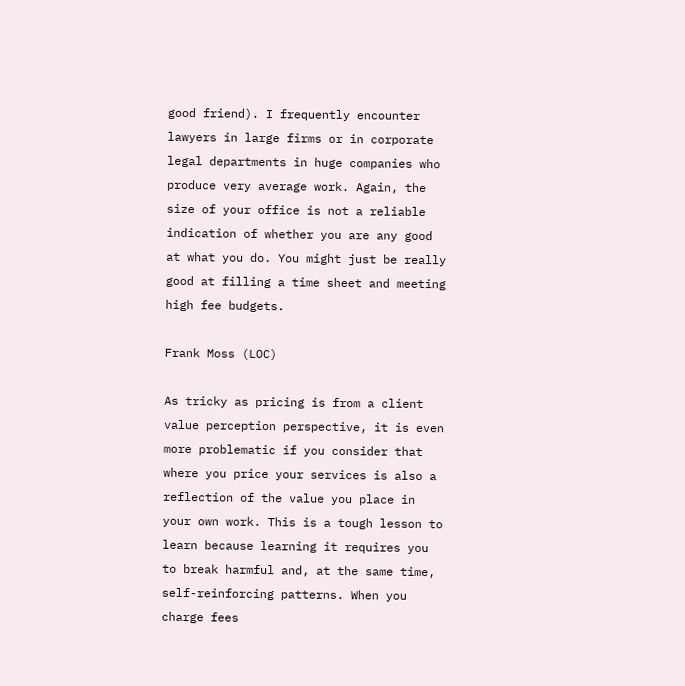good friend). I frequently encounter lawyers in large firms or in corporate legal departments in huge companies who produce very average work. Again, the size of your office is not a reliable indication of whether you are any good at what you do. You might just be really good at filling a time sheet and meeting high fee budgets.

Frank Moss (LOC)

As tricky as pricing is from a client value perception perspective, it is even more problematic if you consider that where you price your services is also a reflection of the value you place in your own work. This is a tough lesson to learn because learning it requires you to break harmful and, at the same time, self-reinforcing patterns. When you charge fees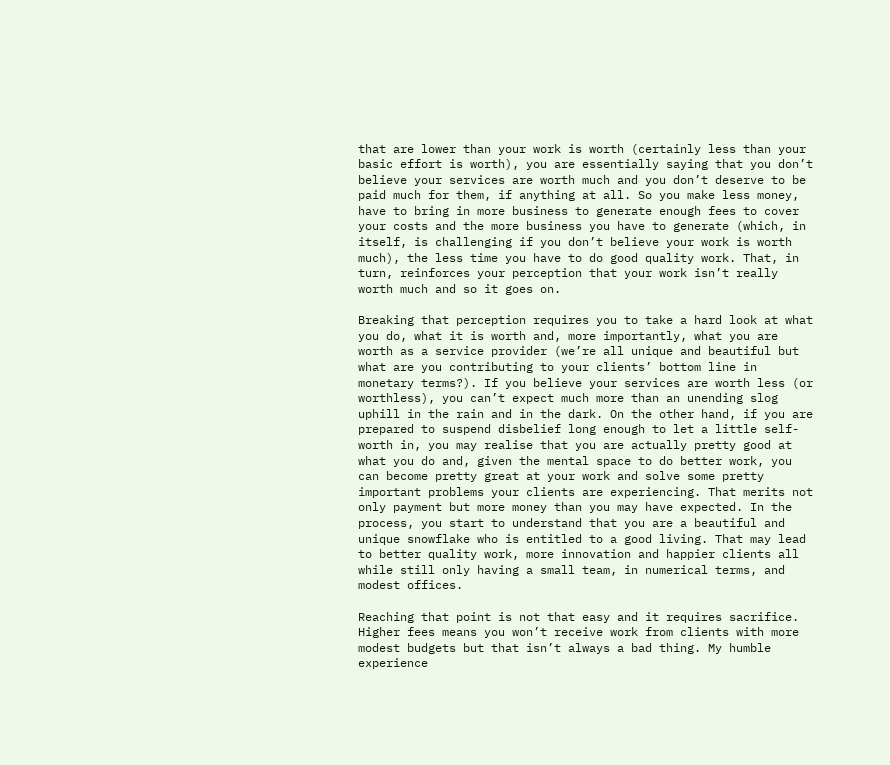that are lower than your work is worth (certainly less than your basic effort is worth), you are essentially saying that you don’t believe your services are worth much and you don’t deserve to be paid much for them, if anything at all. So you make less money, have to bring in more business to generate enough fees to cover your costs and the more business you have to generate (which, in itself, is challenging if you don’t believe your work is worth much), the less time you have to do good quality work. That, in turn, reinforces your perception that your work isn’t really worth much and so it goes on.

Breaking that perception requires you to take a hard look at what you do, what it is worth and, more importantly, what you are worth as a service provider (we’re all unique and beautiful but what are you contributing to your clients’ bottom line in monetary terms?). If you believe your services are worth less (or worthless), you can’t expect much more than an unending slog uphill in the rain and in the dark. On the other hand, if you are prepared to suspend disbelief long enough to let a little self-worth in, you may realise that you are actually pretty good at what you do and, given the mental space to do better work, you can become pretty great at your work and solve some pretty important problems your clients are experiencing. That merits not only payment but more money than you may have expected. In the process, you start to understand that you are a beautiful and unique snowflake who is entitled to a good living. That may lead to better quality work, more innovation and happier clients all while still only having a small team, in numerical terms, and modest offices.

Reaching that point is not that easy and it requires sacrifice. Higher fees means you won’t receive work from clients with more modest budgets but that isn’t always a bad thing. My humble experience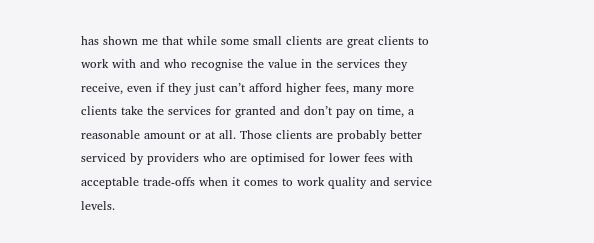has shown me that while some small clients are great clients to work with and who recognise the value in the services they receive, even if they just can’t afford higher fees, many more clients take the services for granted and don’t pay on time, a reasonable amount or at all. Those clients are probably better serviced by providers who are optimised for lower fees with acceptable trade-offs when it comes to work quality and service levels.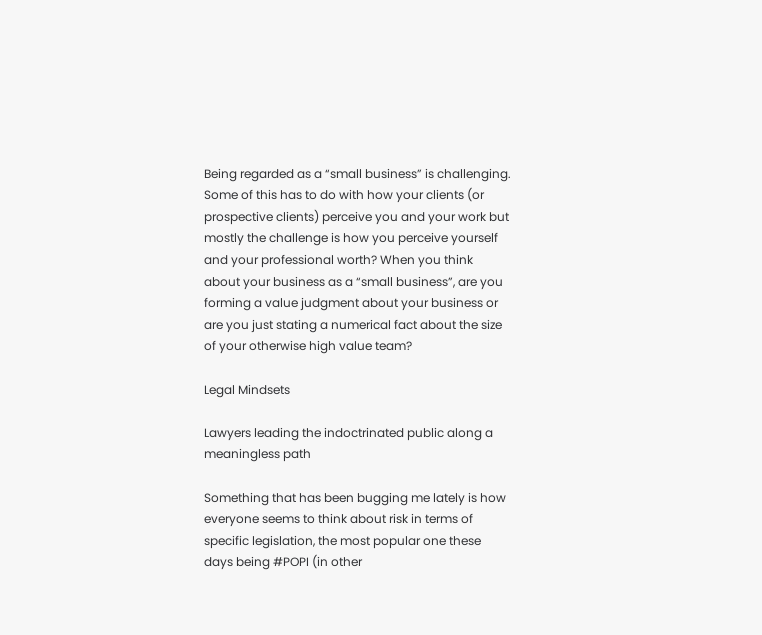Being regarded as a “small business” is challenging. Some of this has to do with how your clients (or prospective clients) perceive you and your work but mostly the challenge is how you perceive yourself and your professional worth? When you think about your business as a “small business”, are you forming a value judgment about your business or are you just stating a numerical fact about the size of your otherwise high value team?

Legal Mindsets

Lawyers leading the indoctrinated public along a meaningless path

Something that has been bugging me lately is how everyone seems to think about risk in terms of specific legislation, the most popular one these days being #POPI (in other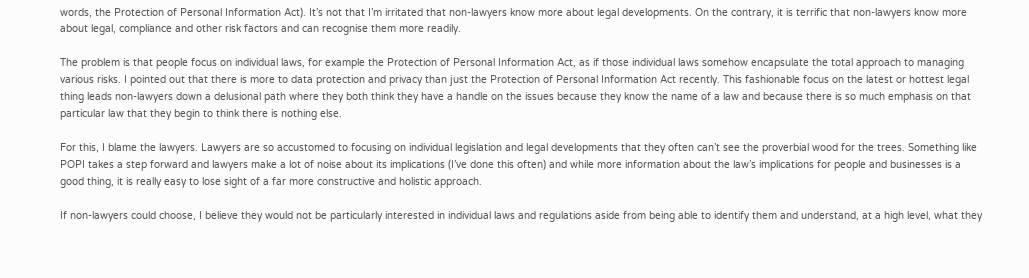words, the Protection of Personal Information Act). It’s not that I’m irritated that non-lawyers know more about legal developments. On the contrary, it is terrific that non-lawyers know more about legal, compliance and other risk factors and can recognise them more readily.

The problem is that people focus on individual laws, for example the Protection of Personal Information Act, as if those individual laws somehow encapsulate the total approach to managing various risks. I pointed out that there is more to data protection and privacy than just the Protection of Personal Information Act recently. This fashionable focus on the latest or hottest legal thing leads non-lawyers down a delusional path where they both think they have a handle on the issues because they know the name of a law and because there is so much emphasis on that particular law that they begin to think there is nothing else.

For this, I blame the lawyers. Lawyers are so accustomed to focusing on individual legislation and legal developments that they often can’t see the proverbial wood for the trees. Something like POPI takes a step forward and lawyers make a lot of noise about its implications (I’ve done this often) and while more information about the law’s implications for people and businesses is a good thing, it is really easy to lose sight of a far more constructive and holistic approach.

If non-lawyers could choose, I believe they would not be particularly interested in individual laws and regulations aside from being able to identify them and understand, at a high level, what they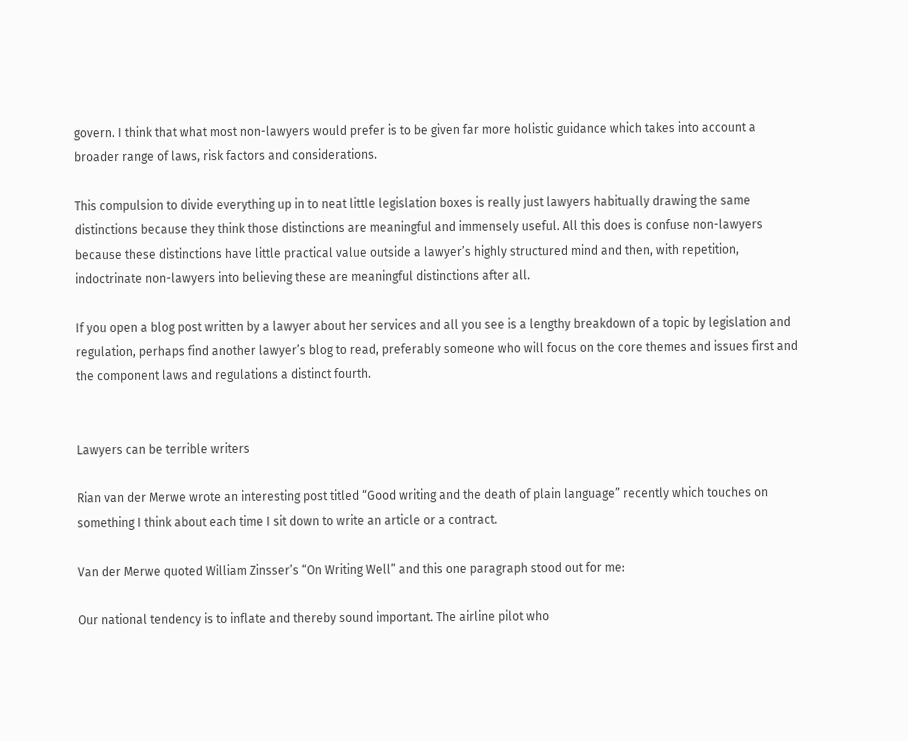govern. I think that what most non-lawyers would prefer is to be given far more holistic guidance which takes into account a broader range of laws, risk factors and considerations.

This compulsion to divide everything up in to neat little legislation boxes is really just lawyers habitually drawing the same distinctions because they think those distinctions are meaningful and immensely useful. All this does is confuse non-lawyers because these distinctions have little practical value outside a lawyer’s highly structured mind and then, with repetition, indoctrinate non-lawyers into believing these are meaningful distinctions after all.

If you open a blog post written by a lawyer about her services and all you see is a lengthy breakdown of a topic by legislation and regulation, perhaps find another lawyer’s blog to read, preferably someone who will focus on the core themes and issues first and the component laws and regulations a distinct fourth.


Lawyers can be terrible writers

Rian van der Merwe wrote an interesting post titled “Good writing and the death of plain language” recently which touches on something I think about each time I sit down to write an article or a contract.

Van der Merwe quoted William Zinsser’s “On Writing Well” and this one paragraph stood out for me:

Our national tendency is to inflate and thereby sound important. The airline pilot who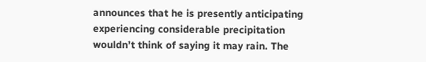announces that he is presently anticipating experiencing considerable precipitation wouldn’t think of saying it may rain. The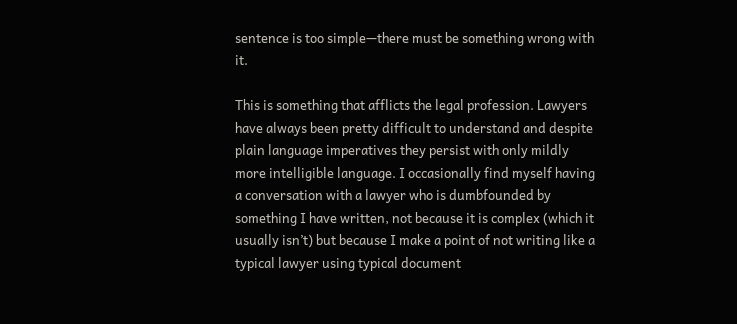sentence is too simple—there must be something wrong with it.

This is something that afflicts the legal profession. Lawyers have always been pretty difficult to understand and despite plain language imperatives they persist with only mildly more intelligible language. I occasionally find myself having a conversation with a lawyer who is dumbfounded by something I have written, not because it is complex (which it usually isn’t) but because I make a point of not writing like a typical lawyer using typical document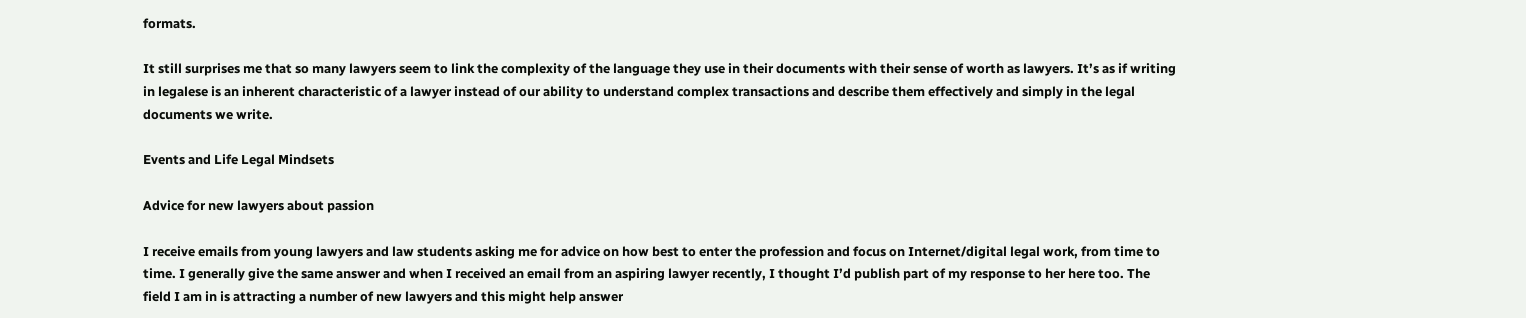formats.

It still surprises me that so many lawyers seem to link the complexity of the language they use in their documents with their sense of worth as lawyers. It’s as if writing in legalese is an inherent characteristic of a lawyer instead of our ability to understand complex transactions and describe them effectively and simply in the legal documents we write.

Events and Life Legal Mindsets

Advice for new lawyers about passion

I receive emails from young lawyers and law students asking me for advice on how best to enter the profession and focus on Internet/digital legal work, from time to time. I generally give the same answer and when I received an email from an aspiring lawyer recently, I thought I’d publish part of my response to her here too. The field I am in is attracting a number of new lawyers and this might help answer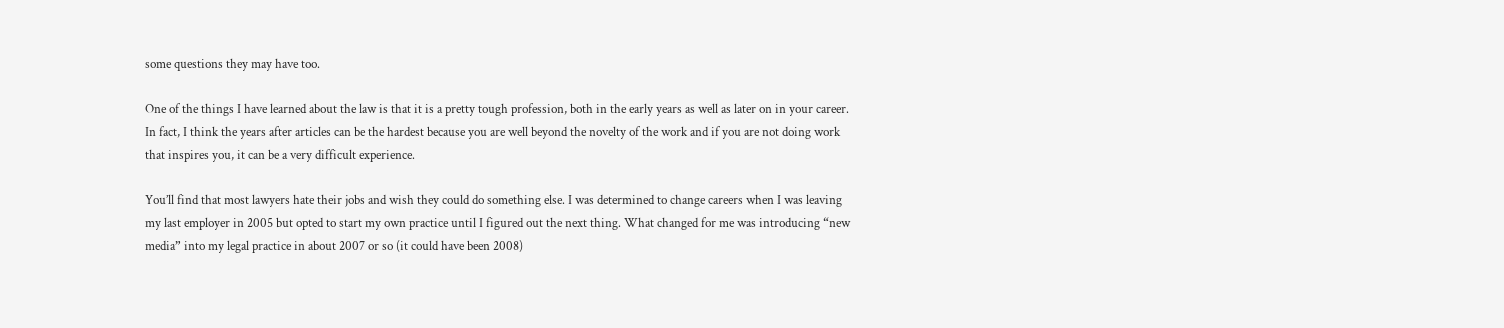some questions they may have too.

One of the things I have learned about the law is that it is a pretty tough profession, both in the early years as well as later on in your career. In fact, I think the years after articles can be the hardest because you are well beyond the novelty of the work and if you are not doing work that inspires you, it can be a very difficult experience.

You’ll find that most lawyers hate their jobs and wish they could do something else. I was determined to change careers when I was leaving my last employer in 2005 but opted to start my own practice until I figured out the next thing. What changed for me was introducing “new media” into my legal practice in about 2007 or so (it could have been 2008)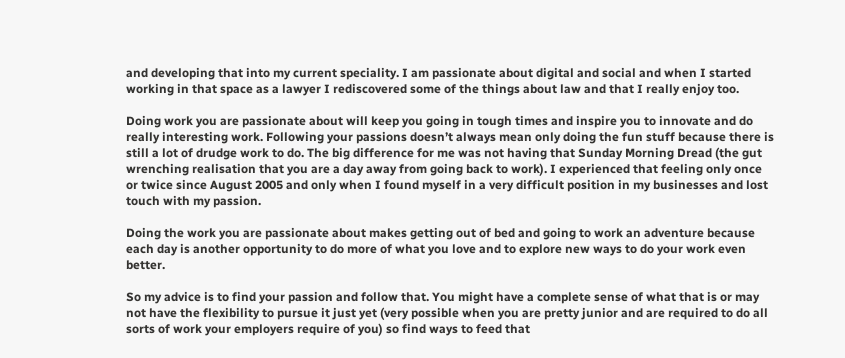and developing that into my current speciality. I am passionate about digital and social and when I started working in that space as a lawyer I rediscovered some of the things about law and that I really enjoy too.

Doing work you are passionate about will keep you going in tough times and inspire you to innovate and do really interesting work. Following your passions doesn’t always mean only doing the fun stuff because there is still a lot of drudge work to do. The big difference for me was not having that Sunday Morning Dread (the gut wrenching realisation that you are a day away from going back to work). I experienced that feeling only once or twice since August 2005 and only when I found myself in a very difficult position in my businesses and lost touch with my passion.

Doing the work you are passionate about makes getting out of bed and going to work an adventure because each day is another opportunity to do more of what you love and to explore new ways to do your work even better.

So my advice is to find your passion and follow that. You might have a complete sense of what that is or may not have the flexibility to pursue it just yet (very possible when you are pretty junior and are required to do all sorts of work your employers require of you) so find ways to feed that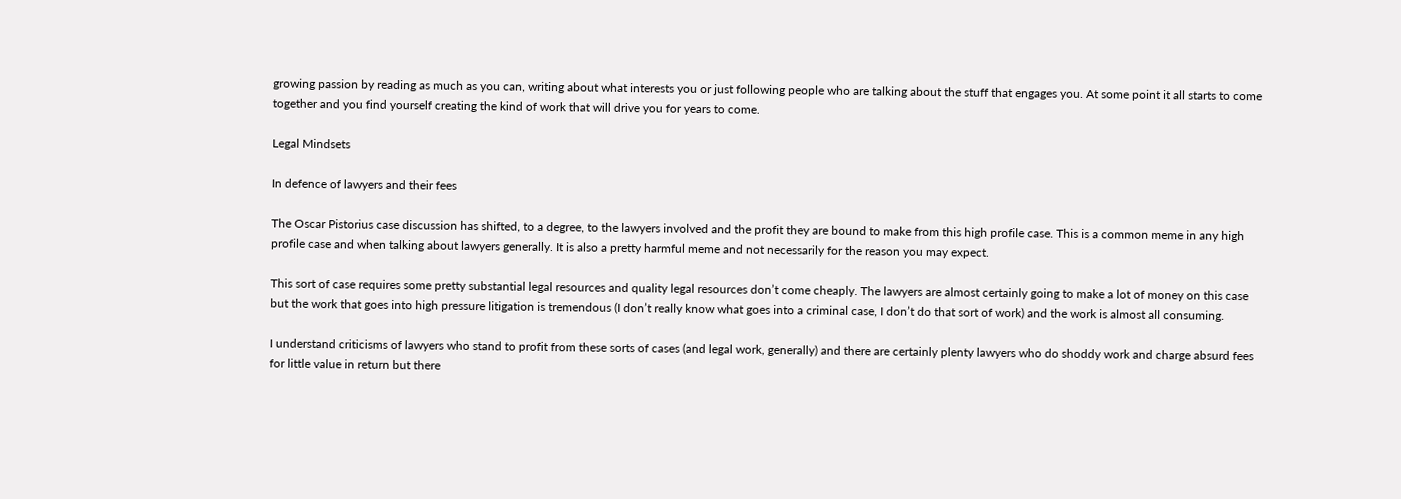growing passion by reading as much as you can, writing about what interests you or just following people who are talking about the stuff that engages you. At some point it all starts to come together and you find yourself creating the kind of work that will drive you for years to come.

Legal Mindsets

In defence of lawyers and their fees

The Oscar Pistorius case discussion has shifted, to a degree, to the lawyers involved and the profit they are bound to make from this high profile case. This is a common meme in any high profile case and when talking about lawyers generally. It is also a pretty harmful meme and not necessarily for the reason you may expect.

This sort of case requires some pretty substantial legal resources and quality legal resources don’t come cheaply. The lawyers are almost certainly going to make a lot of money on this case but the work that goes into high pressure litigation is tremendous (I don’t really know what goes into a criminal case, I don’t do that sort of work) and the work is almost all consuming.

I understand criticisms of lawyers who stand to profit from these sorts of cases (and legal work, generally) and there are certainly plenty lawyers who do shoddy work and charge absurd fees for little value in return but there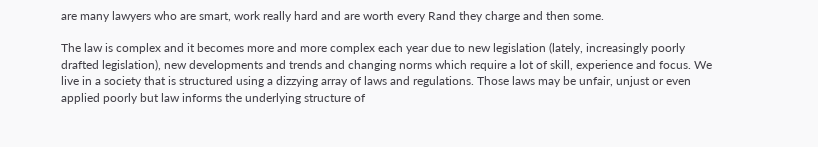are many lawyers who are smart, work really hard and are worth every Rand they charge and then some.

The law is complex and it becomes more and more complex each year due to new legislation (lately, increasingly poorly drafted legislation), new developments and trends and changing norms which require a lot of skill, experience and focus. We live in a society that is structured using a dizzying array of laws and regulations. Those laws may be unfair, unjust or even applied poorly but law informs the underlying structure of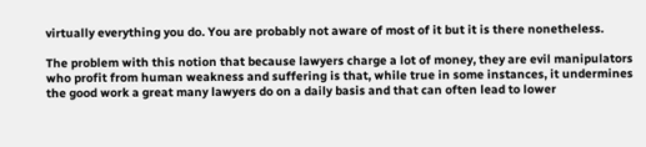virtually everything you do. You are probably not aware of most of it but it is there nonetheless.

The problem with this notion that because lawyers charge a lot of money, they are evil manipulators who profit from human weakness and suffering is that, while true in some instances, it undermines the good work a great many lawyers do on a daily basis and that can often lead to lower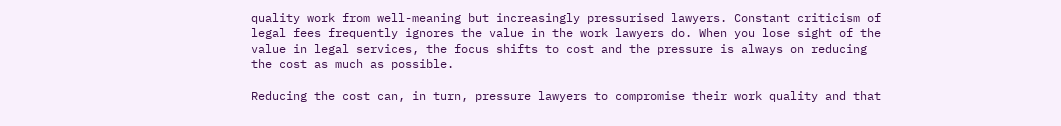quality work from well-meaning but increasingly pressurised lawyers. Constant criticism of legal fees frequently ignores the value in the work lawyers do. When you lose sight of the value in legal services, the focus shifts to cost and the pressure is always on reducing the cost as much as possible.

Reducing the cost can, in turn, pressure lawyers to compromise their work quality and that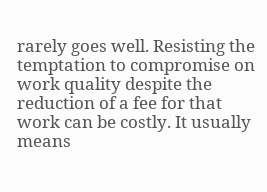rarely goes well. Resisting the temptation to compromise on work quality despite the reduction of a fee for that work can be costly. It usually means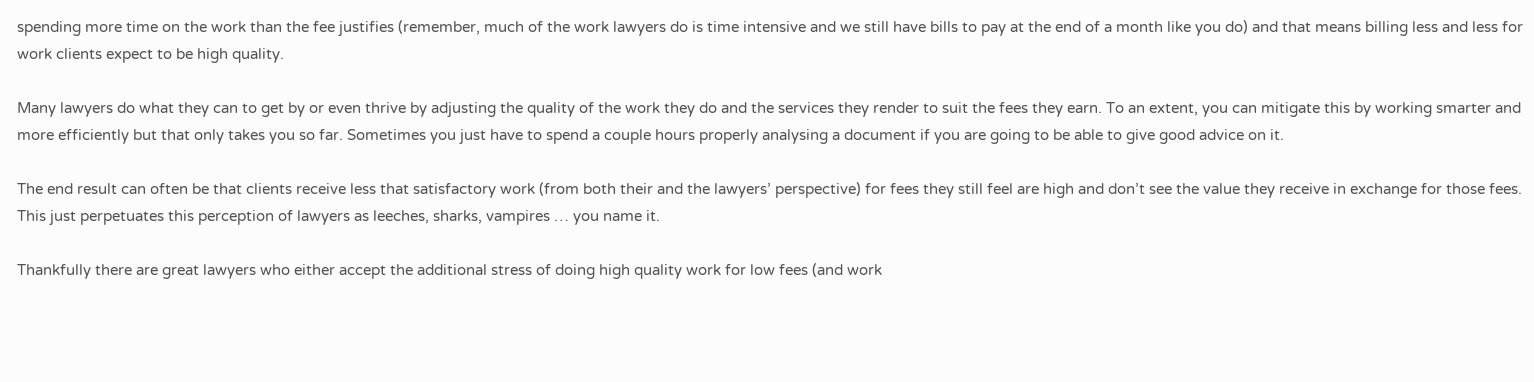spending more time on the work than the fee justifies (remember, much of the work lawyers do is time intensive and we still have bills to pay at the end of a month like you do) and that means billing less and less for work clients expect to be high quality.

Many lawyers do what they can to get by or even thrive by adjusting the quality of the work they do and the services they render to suit the fees they earn. To an extent, you can mitigate this by working smarter and more efficiently but that only takes you so far. Sometimes you just have to spend a couple hours properly analysing a document if you are going to be able to give good advice on it.

The end result can often be that clients receive less that satisfactory work (from both their and the lawyers’ perspective) for fees they still feel are high and don’t see the value they receive in exchange for those fees. This just perpetuates this perception of lawyers as leeches, sharks, vampires … you name it.

Thankfully there are great lawyers who either accept the additional stress of doing high quality work for low fees (and work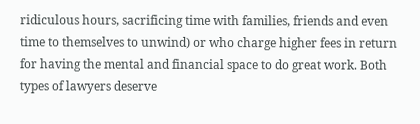ridiculous hours, sacrificing time with families, friends and even time to themselves to unwind) or who charge higher fees in return for having the mental and financial space to do great work. Both types of lawyers deserve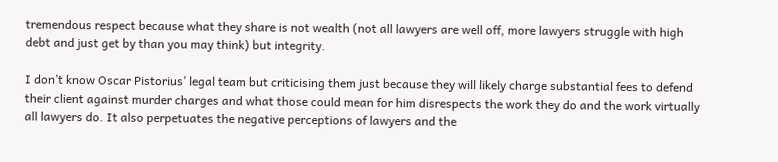tremendous respect because what they share is not wealth (not all lawyers are well off, more lawyers struggle with high debt and just get by than you may think) but integrity.

I don’t know Oscar Pistorius’ legal team but criticising them just because they will likely charge substantial fees to defend their client against murder charges and what those could mean for him disrespects the work they do and the work virtually all lawyers do. It also perpetuates the negative perceptions of lawyers and the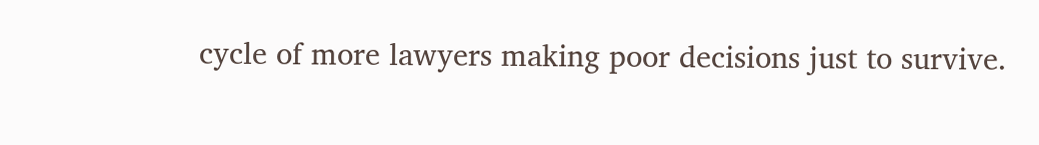cycle of more lawyers making poor decisions just to survive.